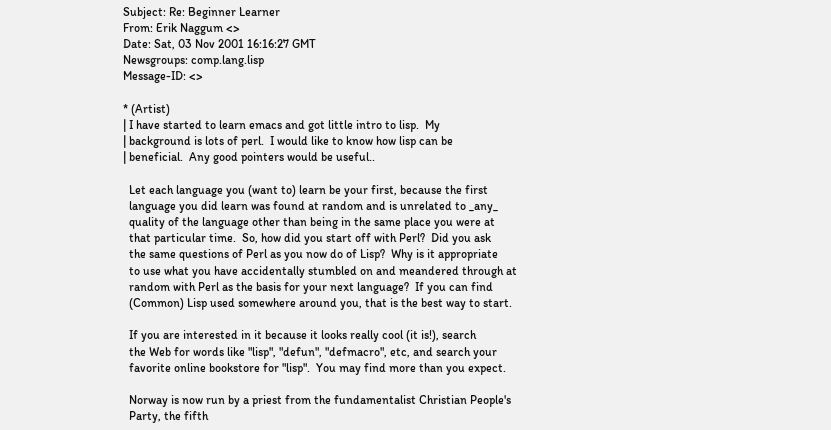Subject: Re: Beginner Learner
From: Erik Naggum <>
Date: Sat, 03 Nov 2001 16:16:27 GMT
Newsgroups: comp.lang.lisp
Message-ID: <>

* (Artist)
| I have started to learn emacs and got little intro to lisp.  My
| background is lots of perl.  I would like to know how lisp can be
| beneficial.  Any good pointers would be useful..

  Let each language you (want to) learn be your first, because the first
  language you did learn was found at random and is unrelated to _any_
  quality of the language other than being in the same place you were at
  that particular time.  So, how did you start off with Perl?  Did you ask
  the same questions of Perl as you now do of Lisp?  Why is it appropriate
  to use what you have accidentally stumbled on and meandered through at
  random with Perl as the basis for your next language?  If you can find
  (Common) Lisp used somewhere around you, that is the best way to start.

  If you are interested in it because it looks really cool (it is!), search
  the Web for words like "lisp", "defun", "defmacro", etc, and search your
  favorite online bookstore for "lisp".  You may find more than you expect.

  Norway is now run by a priest from the fundamentalist Christian People's
  Party, the fifth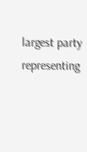largest party representing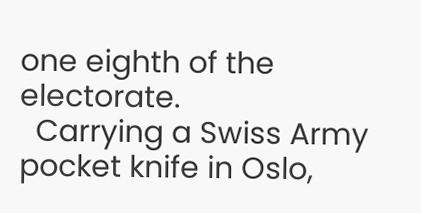one eighth of the electorate.
  Carrying a Swiss Army pocket knife in Oslo,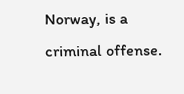Norway, is a criminal offense.